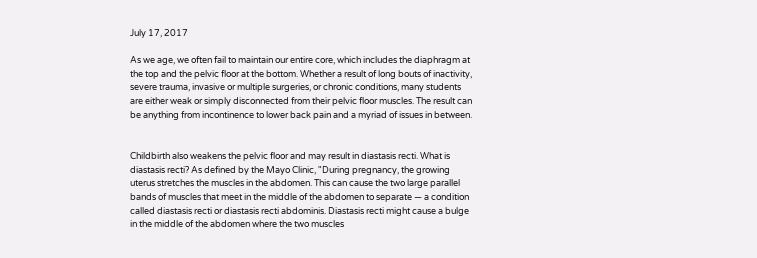July 17, 2017

As we age, we often fail to maintain our entire core, which includes the diaphragm at the top and the pelvic floor at the bottom. Whether a result of long bouts of inactivity, severe trauma, invasive or multiple surgeries, or chronic conditions, many students are either weak or simply disconnected from their pelvic floor muscles. The result can be anything from incontinence to lower back pain and a myriad of issues in between.


Childbirth also weakens the pelvic floor and may result in diastasis recti. What is diastasis recti? As defined by the Mayo Clinic, "During pregnancy, the growing uterus stretches the muscles in the abdomen. This can cause the two large parallel bands of muscles that meet in the middle of the abdomen to separate — a condition called diastasis recti or diastasis recti abdominis. Diastasis recti might cause a bulge in the middle of the abdomen where the two muscles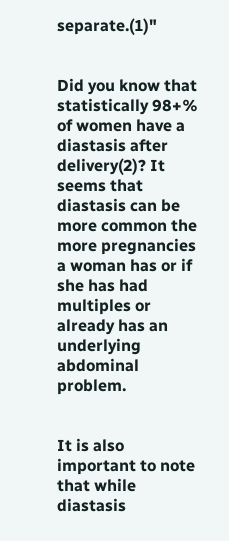separate.(1)"


Did you know that statistically 98+% of women have a diastasis after delivery(2)? It seems that diastasis can be more common the more pregnancies a woman has or if she has had multiples or already has an underlying abdominal problem.


It is also important to note that while diastasis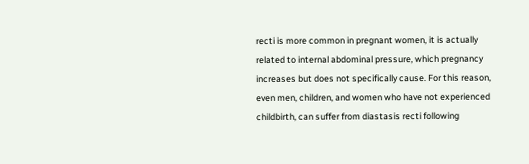recti is more common in pregnant women, it is actually related to internal abdominal pressure, which pregnancy increases but does not specifically cause. For this reason, even men, children, and women who have not experienced childbirth, can suffer from diastasis recti following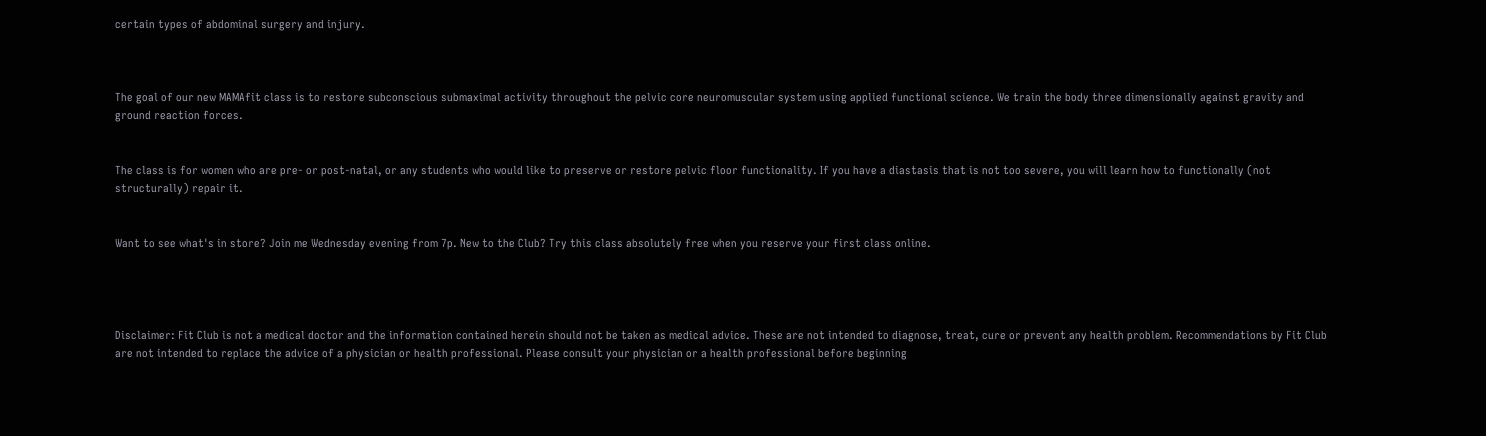certain types of abdominal surgery and injury.



The goal of our new MAMAfit class is to restore subconscious submaximal activity throughout the pelvic core neuromuscular system using applied functional science. We train the body three dimensionally against gravity and ground reaction forces.


The class is for women who are pre- or post-natal, or any students who would like to preserve or restore pelvic floor functionality. If you have a diastasis that is not too severe, you will learn how to functionally (not structurally) repair it.


Want to see what's in store? Join me Wednesday evening from 7p. New to the Club? Try this class absolutely free when you reserve your first class online.




Disclaimer: Fit Club is not a medical doctor and the information contained herein should not be taken as medical advice. These are not intended to diagnose, treat, cure or prevent any health problem. Recommendations by Fit Club are not intended to replace the advice of a physician or health professional. Please consult your physician or a health professional before beginning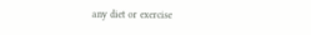any diet or exercise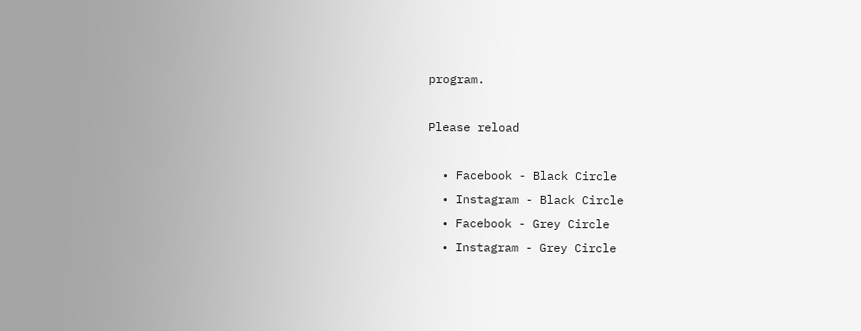program.

Please reload

  • Facebook - Black Circle
  • Instagram - Black Circle
  • Facebook - Grey Circle
  • Instagram - Grey Circle